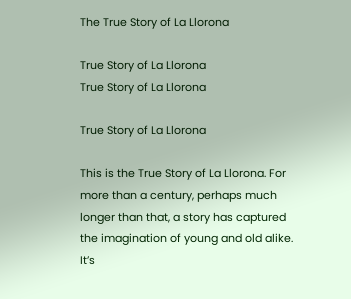The True Story of La Llorona

True Story of La Llorona
True Story of La Llorona

True Story of La Llorona

This is the True Story of La Llorona. For more than a century, perhaps much longer than that, a story has captured the imagination of young and old alike. It’s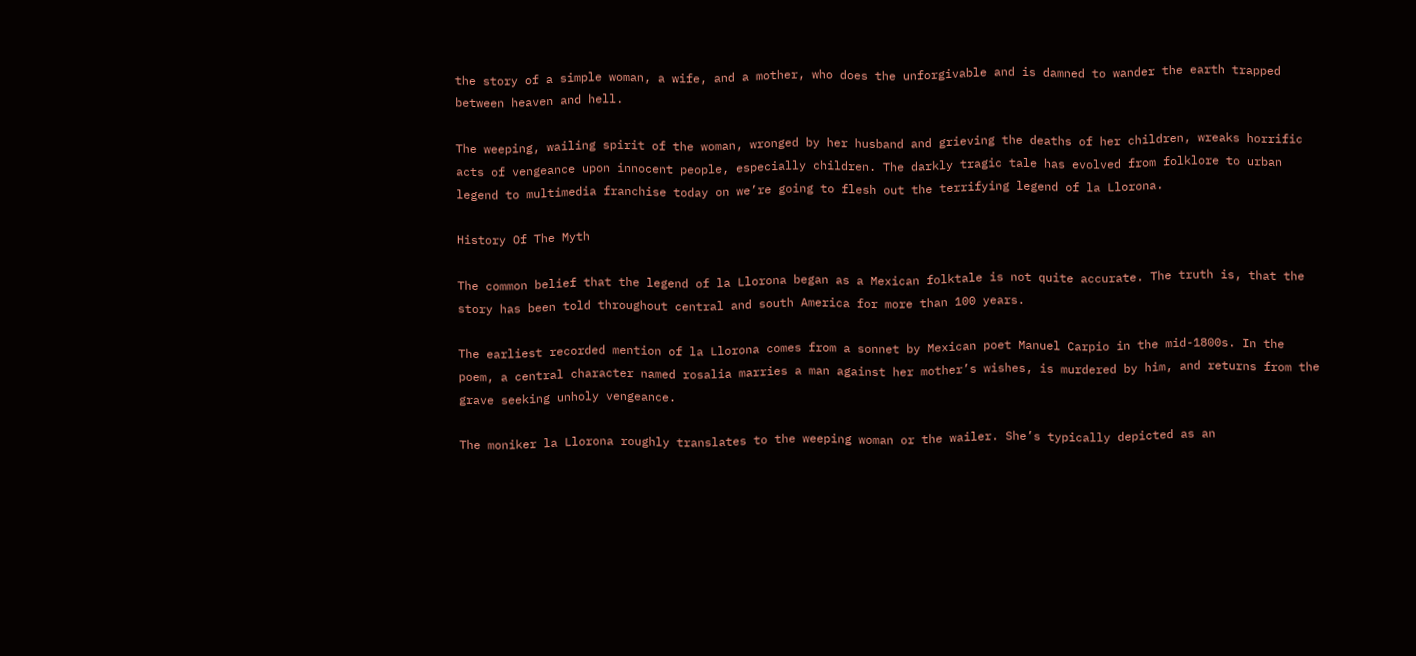the story of a simple woman, a wife, and a mother, who does the unforgivable and is damned to wander the earth trapped between heaven and hell.

The weeping, wailing spirit of the woman, wronged by her husband and grieving the deaths of her children, wreaks horrific acts of vengeance upon innocent people, especially children. The darkly tragic tale has evolved from folklore to urban legend to multimedia franchise today on we’re going to flesh out the terrifying legend of la Llorona.

History Of The Myth

The common belief that the legend of la Llorona began as a Mexican folktale is not quite accurate. The truth is, that the story has been told throughout central and south America for more than 100 years.

The earliest recorded mention of la Llorona comes from a sonnet by Mexican poet Manuel Carpio in the mid-1800s. In the poem, a central character named rosalia marries a man against her mother’s wishes, is murdered by him, and returns from the grave seeking unholy vengeance.

The moniker la Llorona roughly translates to the weeping woman or the wailer. She’s typically depicted as an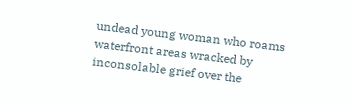undead young woman who roams waterfront areas wracked by inconsolable grief over the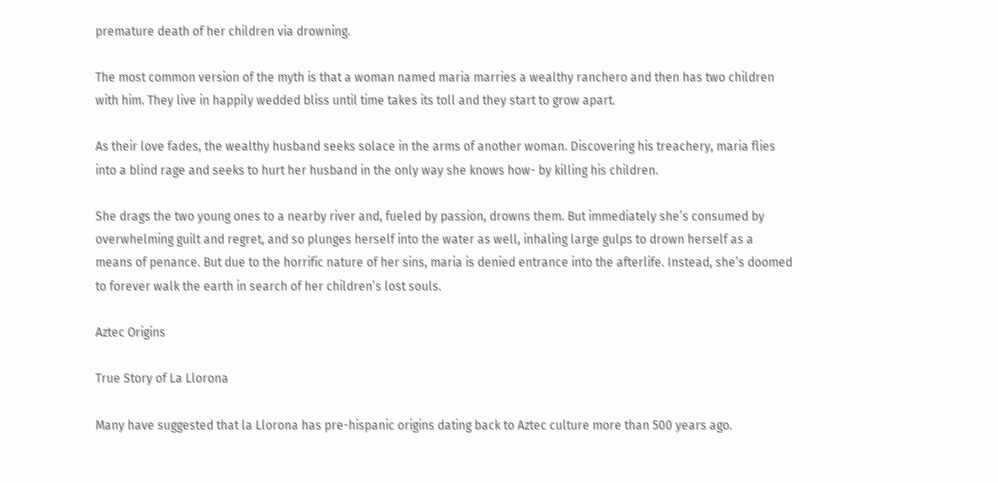premature death of her children via drowning.

The most common version of the myth is that a woman named maria marries a wealthy ranchero and then has two children with him. They live in happily wedded bliss until time takes its toll and they start to grow apart.

As their love fades, the wealthy husband seeks solace in the arms of another woman. Discovering his treachery, maria flies into a blind rage and seeks to hurt her husband in the only way she knows how- by killing his children.

She drags the two young ones to a nearby river and, fueled by passion, drowns them. But immediately she’s consumed by overwhelming guilt and regret, and so plunges herself into the water as well, inhaling large gulps to drown herself as a means of penance. But due to the horrific nature of her sins, maria is denied entrance into the afterlife. Instead, she’s doomed to forever walk the earth in search of her children’s lost souls.

Aztec Origins

True Story of La Llorona

Many have suggested that la Llorona has pre-hispanic origins dating back to Aztec culture more than 500 years ago.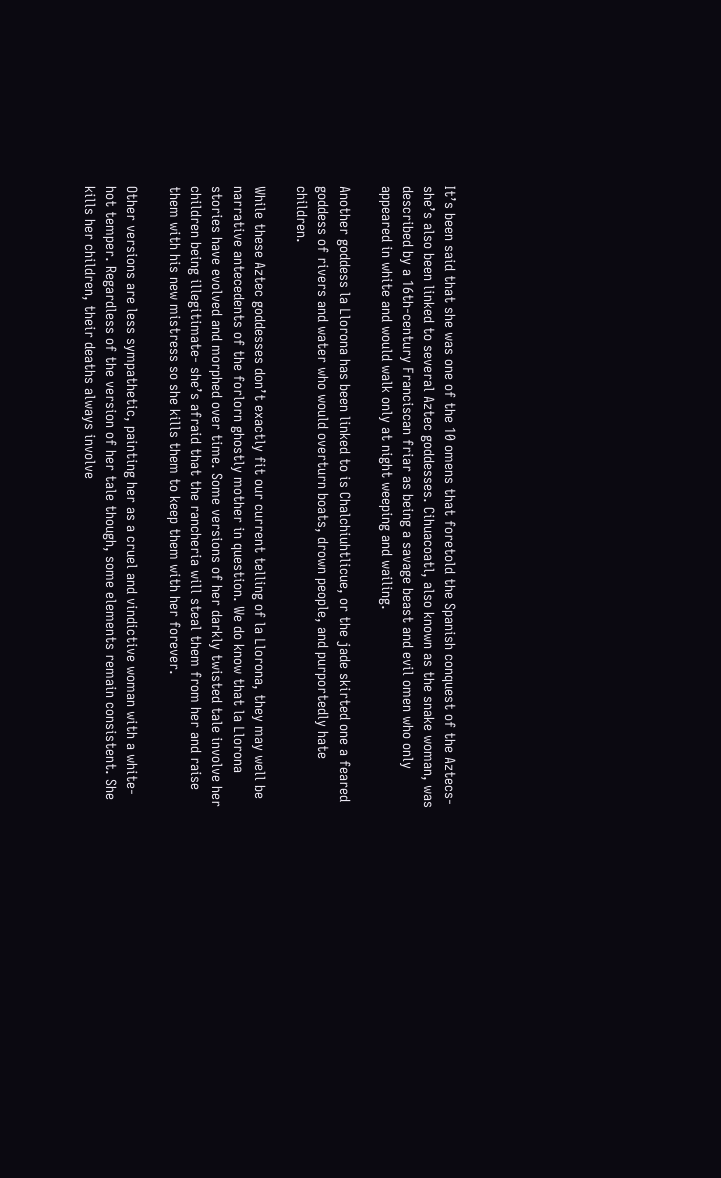It’s been said that she was one of the 10 omens that foretold the Spanish conquest of the Aztecs- she’s also been linked to several Aztec goddesses. Cihuacoatl, also known as the snake woman, was described by a 16th-century Franciscan friar as being a savage beast and evil omen who only appeared in white and would walk only at night weeping and wailing.

Another goddess la Llorona has been linked to is Chalchiuhtlicue, or the jade skirted one a feared goddess of rivers and water who would overturn boats, drown people, and purportedly hate children.

While these Aztec goddesses don’t exactly fit our current telling of la Llorona, they may well be narrative antecedents of the forlorn ghostly mother in question. We do know that la Llorona stories have evolved and morphed over time. Some versions of her darkly twisted tale involve her children being illegitimate- she’s afraid that the rancheria will steal them from her and raise them with his new mistress so she kills them to keep them with her forever.

Other versions are less sympathetic, painting her as a cruel and vindictive woman with a white-hot temper. Regardless of the version of her tale though, some elements remain consistent. She kills her children, their deaths always involve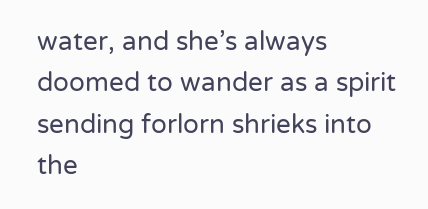water, and she’s always doomed to wander as a spirit sending forlorn shrieks into the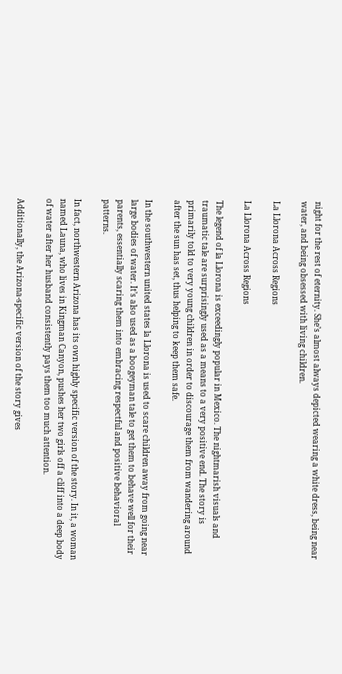night for the rest of eternity. She’s almost always depicted wearing a white dress, being near water, and being obsessed with living children.

La Llorona Across Regions

La Llorona Across Regions

The legend of la Llorona is exceedingly popular in Mexico. The nightmarish visuals and traumatic tale are surprisingly used as a means to a very positive end. The story is primarily told to very young children in order to discourage them from wandering around after the sun has set, thus helping to keep them safe.

In the southwestern united states la Llorona is used to scare children away from going near large bodies of water. It’s also used as a boogeyman tale to get them to behave well for their parents, essentially scaring them into embracing respectful and positive behavioral patterns.

In fact, northwestern Arizona has its own highly specific version of the story. In it, a woman named Launa, who lives in Kingman Canyon, pushes her two girls off a cliff into a deep body of water after her husband consistently pays them too much attention.

Additionally, the Arizona-specific version of the story gives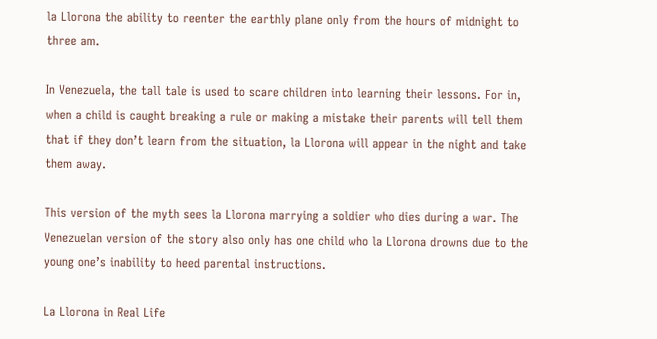la Llorona the ability to reenter the earthly plane only from the hours of midnight to three am.

In Venezuela, the tall tale is used to scare children into learning their lessons. For in, when a child is caught breaking a rule or making a mistake their parents will tell them that if they don’t learn from the situation, la Llorona will appear in the night and take them away.

This version of the myth sees la Llorona marrying a soldier who dies during a war. The Venezuelan version of the story also only has one child who la Llorona drowns due to the young one’s inability to heed parental instructions.

La Llorona in Real Life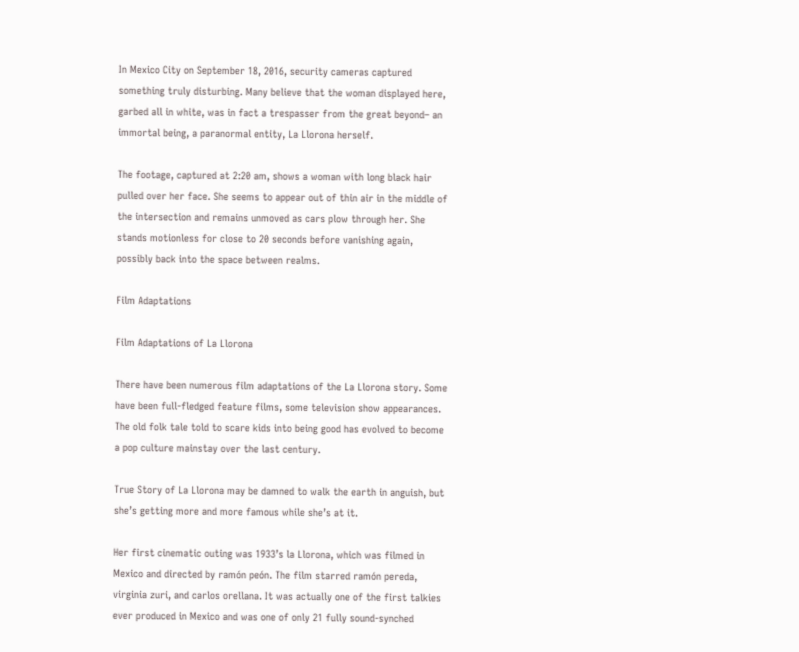In Mexico City on September 18, 2016, security cameras captured something truly disturbing. Many believe that the woman displayed here, garbed all in white, was in fact a trespasser from the great beyond– an immortal being, a paranormal entity, La Llorona herself.

The footage, captured at 2:20 am, shows a woman with long black hair pulled over her face. She seems to appear out of thin air in the middle of the intersection and remains unmoved as cars plow through her. She stands motionless for close to 20 seconds before vanishing again, possibly back into the space between realms.

Film Adaptations

Film Adaptations of La Llorona

There have been numerous film adaptations of the La Llorona story. Some have been full-fledged feature films, some television show appearances. The old folk tale told to scare kids into being good has evolved to become a pop culture mainstay over the last century.

True Story of La Llorona may be damned to walk the earth in anguish, but she’s getting more and more famous while she’s at it.

Her first cinematic outing was 1933’s la Llorona, which was filmed in Mexico and directed by ramón peón. The film starred ramón pereda, virginia zuri, and carlos orellana. It was actually one of the first talkies ever produced in Mexico and was one of only 21 fully sound-synched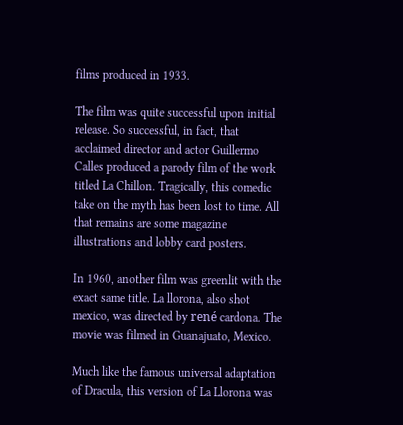films produced in 1933.

The film was quite successful upon initial release. So successful, in fact, that acclaimed director and actor Guillermo Calles produced a parody film of the work titled La Chillon. Tragically, this comedic take on the myth has been lost to time. All that remains are some magazine illustrations and lobby card posters.

In 1960, another film was greenlit with the exact same title. La llorona, also shot mexico, was directed by rené cardona. The movie was filmed in Guanajuato, Mexico.

Much like the famous universal adaptation of Dracula, this version of La Llorona was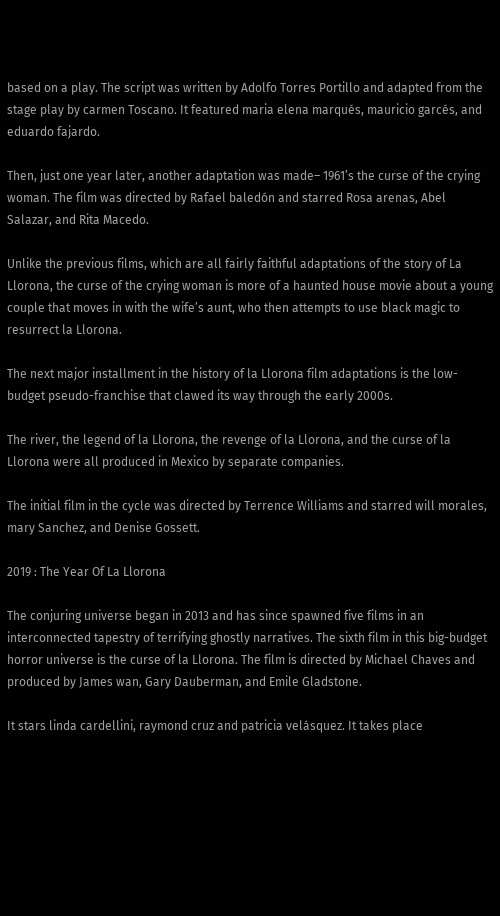based on a play. The script was written by Adolfo Torres Portillo and adapted from the stage play by carmen Toscano. It featured maria elena marqués, mauricio garcés, and eduardo fajardo.

Then, just one year later, another adaptation was made– 1961’s the curse of the crying woman. The film was directed by Rafael baledón and starred Rosa arenas, Abel Salazar, and Rita Macedo.

Unlike the previous films, which are all fairly faithful adaptations of the story of La Llorona, the curse of the crying woman is more of a haunted house movie about a young couple that moves in with the wife’s aunt, who then attempts to use black magic to resurrect la Llorona.

The next major installment in the history of la Llorona film adaptations is the low-budget pseudo-franchise that clawed its way through the early 2000s.

The river, the legend of la Llorona, the revenge of la Llorona, and the curse of la Llorona were all produced in Mexico by separate companies.

The initial film in the cycle was directed by Terrence Williams and starred will morales, mary Sanchez, and Denise Gossett.

2019 : The Year Of La Llorona

The conjuring universe began in 2013 and has since spawned five films in an interconnected tapestry of terrifying ghostly narratives. The sixth film in this big-budget horror universe is the curse of la Llorona. The film is directed by Michael Chaves and produced by James wan, Gary Dauberman, and Emile Gladstone.

It stars linda cardellini, raymond cruz and patricia velásquez. It takes place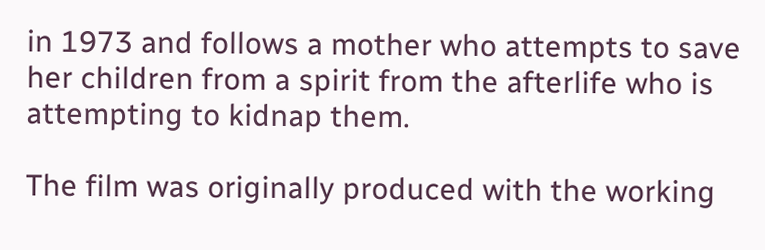in 1973 and follows a mother who attempts to save her children from a spirit from the afterlife who is attempting to kidnap them.

The film was originally produced with the working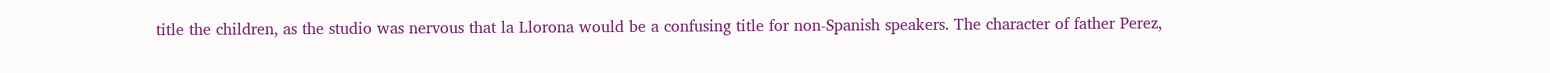title the children, as the studio was nervous that la Llorona would be a confusing title for non-Spanish speakers. The character of father Perez,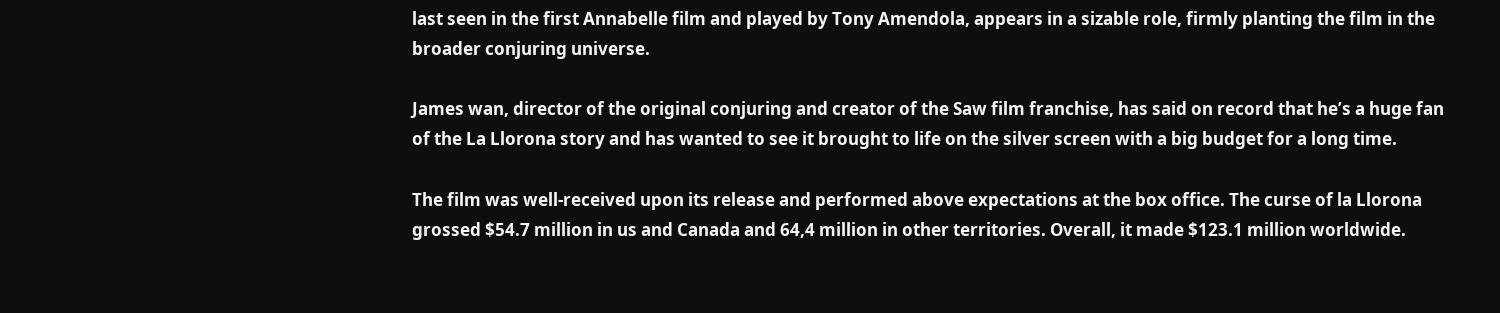last seen in the first Annabelle film and played by Tony Amendola, appears in a sizable role, firmly planting the film in the broader conjuring universe.

James wan, director of the original conjuring and creator of the Saw film franchise, has said on record that he’s a huge fan of the La Llorona story and has wanted to see it brought to life on the silver screen with a big budget for a long time.

The film was well-received upon its release and performed above expectations at the box office. The curse of la Llorona grossed $54.7 million in us and Canada and 64,4 million in other territories. Overall, it made $123.1 million worldwide.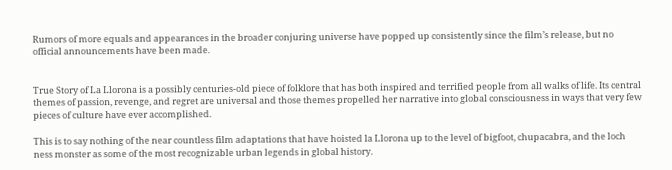Rumors of more equals and appearances in the broader conjuring universe have popped up consistently since the film’s release, but no official announcements have been made.


True Story of La Llorona is a possibly centuries-old piece of folklore that has both inspired and terrified people from all walks of life. Its central themes of passion, revenge, and regret are universal and those themes propelled her narrative into global consciousness in ways that very few pieces of culture have ever accomplished.

This is to say nothing of the near countless film adaptations that have hoisted la Llorona up to the level of bigfoot, chupacabra, and the loch ness monster as some of the most recognizable urban legends in global history.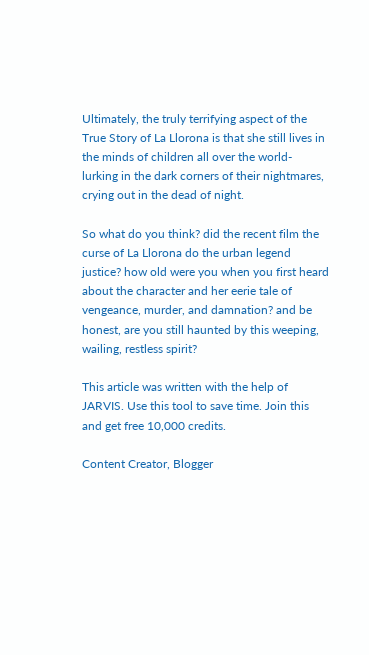Ultimately, the truly terrifying aspect of the True Story of La Llorona is that she still lives in the minds of children all over the world- lurking in the dark corners of their nightmares, crying out in the dead of night.

So what do you think? did the recent film the curse of La Llorona do the urban legend justice? how old were you when you first heard about the character and her eerie tale of vengeance, murder, and damnation? and be honest, are you still haunted by this weeping, wailing, restless spirit?

This article was written with the help of JARVIS. Use this tool to save time. Join this and get free 10,000 credits.

Content Creator, Blogger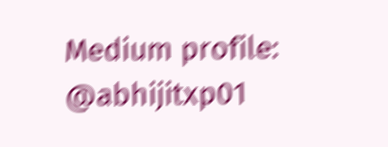Medium profile: @abhijitxp01